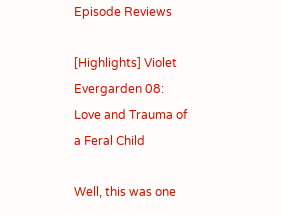Episode Reviews

[Highlights] Violet Evergarden 08: Love and Trauma of a Feral Child

Well, this was one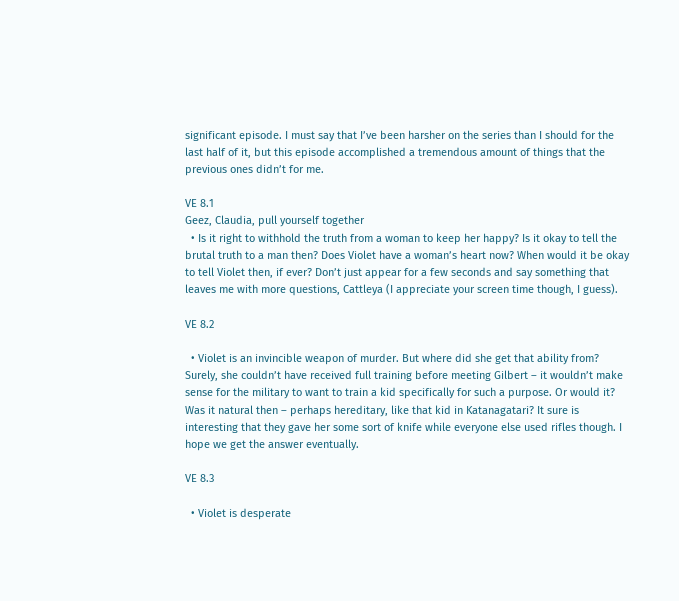significant episode. I must say that I’ve been harsher on the series than I should for the last half of it, but this episode accomplished a tremendous amount of things that the previous ones didn’t for me.

VE 8.1
Geez, Claudia, pull yourself together
  • Is it right to withhold the truth from a woman to keep her happy? Is it okay to tell the brutal truth to a man then? Does Violet have a woman’s heart now? When would it be okay to tell Violet then, if ever? Don’t just appear for a few seconds and say something that leaves me with more questions, Cattleya (I appreciate your screen time though, I guess).

VE 8.2

  • Violet is an invincible weapon of murder. But where did she get that ability from? Surely, she couldn’t have received full training before meeting Gilbert – it wouldn’t make sense for the military to want to train a kid specifically for such a purpose. Or would it? Was it natural then – perhaps hereditary, like that kid in Katanagatari? It sure is interesting that they gave her some sort of knife while everyone else used rifles though. I hope we get the answer eventually.

VE 8.3

  • Violet is desperate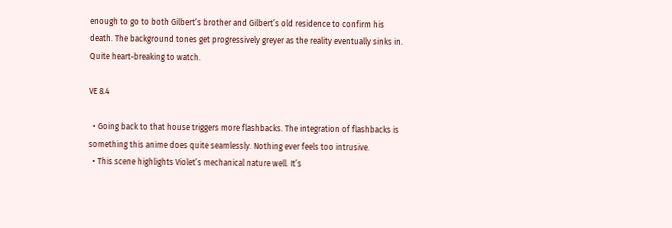enough to go to both Gilbert’s brother and Gilbert’s old residence to confirm his death. The background tones get progressively greyer as the reality eventually sinks in. Quite heart-breaking to watch.

VE 8.4

  • Going back to that house triggers more flashbacks. The integration of flashbacks is something this anime does quite seamlessly. Nothing ever feels too intrusive.
  • This scene highlights Violet’s mechanical nature well. It’s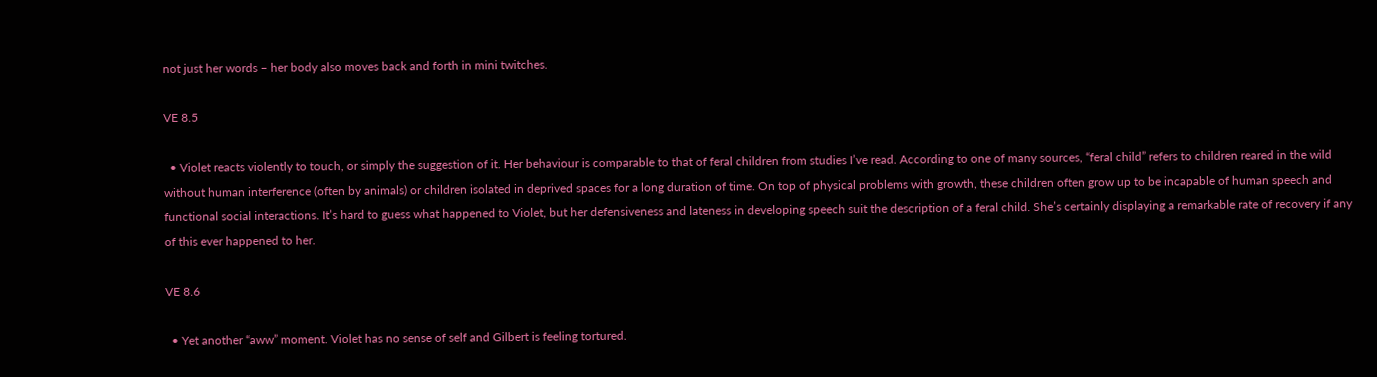not just her words – her body also moves back and forth in mini twitches.

VE 8.5

  • Violet reacts violently to touch, or simply the suggestion of it. Her behaviour is comparable to that of feral children from studies I’ve read. According to one of many sources, “feral child” refers to children reared in the wild without human interference (often by animals) or children isolated in deprived spaces for a long duration of time. On top of physical problems with growth, these children often grow up to be incapable of human speech and functional social interactions. It’s hard to guess what happened to Violet, but her defensiveness and lateness in developing speech suit the description of a feral child. She’s certainly displaying a remarkable rate of recovery if any of this ever happened to her.

VE 8.6

  • Yet another “aww” moment. Violet has no sense of self and Gilbert is feeling tortured.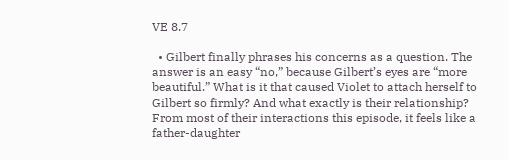VE 8.7

  • Gilbert finally phrases his concerns as a question. The answer is an easy “no,” because Gilbert’s eyes are “more beautiful.” What is it that caused Violet to attach herself to Gilbert so firmly? And what exactly is their relationship? From most of their interactions this episode, it feels like a father-daughter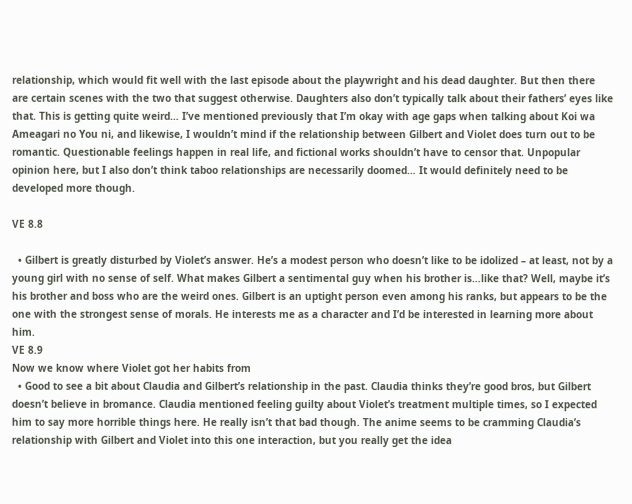relationship, which would fit well with the last episode about the playwright and his dead daughter. But then there are certain scenes with the two that suggest otherwise. Daughters also don’t typically talk about their fathers’ eyes like that. This is getting quite weird… I’ve mentioned previously that I’m okay with age gaps when talking about Koi wa Ameagari no You ni, and likewise, I wouldn’t mind if the relationship between Gilbert and Violet does turn out to be romantic. Questionable feelings happen in real life, and fictional works shouldn’t have to censor that. Unpopular opinion here, but I also don’t think taboo relationships are necessarily doomed… It would definitely need to be developed more though.

VE 8.8

  • Gilbert is greatly disturbed by Violet’s answer. He’s a modest person who doesn’t like to be idolized – at least, not by a young girl with no sense of self. What makes Gilbert a sentimental guy when his brother is…like that? Well, maybe it’s his brother and boss who are the weird ones. Gilbert is an uptight person even among his ranks, but appears to be the one with the strongest sense of morals. He interests me as a character and I’d be interested in learning more about him.
VE 8.9
Now we know where Violet got her habits from
  • Good to see a bit about Claudia and Gilbert’s relationship in the past. Claudia thinks they’re good bros, but Gilbert doesn’t believe in bromance. Claudia mentioned feeling guilty about Violet’s treatment multiple times, so I expected him to say more horrible things here. He really isn’t that bad though. The anime seems to be cramming Claudia’s relationship with Gilbert and Violet into this one interaction, but you really get the idea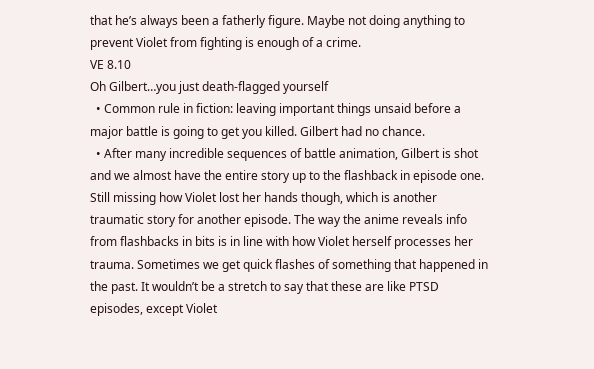that he’s always been a fatherly figure. Maybe not doing anything to prevent Violet from fighting is enough of a crime.
VE 8.10
Oh Gilbert…you just death-flagged yourself
  • Common rule in fiction: leaving important things unsaid before a major battle is going to get you killed. Gilbert had no chance.
  • After many incredible sequences of battle animation, Gilbert is shot and we almost have the entire story up to the flashback in episode one. Still missing how Violet lost her hands though, which is another traumatic story for another episode. The way the anime reveals info from flashbacks in bits is in line with how Violet herself processes her trauma. Sometimes we get quick flashes of something that happened in the past. It wouldn’t be a stretch to say that these are like PTSD episodes, except Violet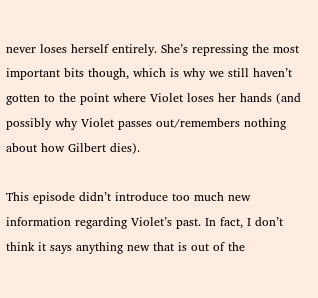never loses herself entirely. She’s repressing the most important bits though, which is why we still haven’t gotten to the point where Violet loses her hands (and possibly why Violet passes out/remembers nothing about how Gilbert dies).

This episode didn’t introduce too much new information regarding Violet’s past. In fact, I don’t think it says anything new that is out of the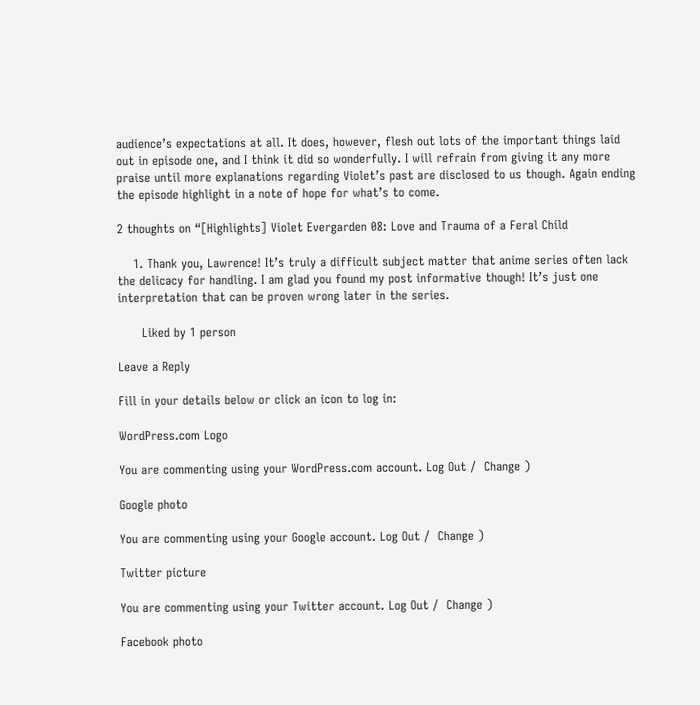audience’s expectations at all. It does, however, flesh out lots of the important things laid out in episode one, and I think it did so wonderfully. I will refrain from giving it any more praise until more explanations regarding Violet’s past are disclosed to us though. Again ending the episode highlight in a note of hope for what’s to come.

2 thoughts on “[Highlights] Violet Evergarden 08: Love and Trauma of a Feral Child

    1. Thank you, Lawrence! It’s truly a difficult subject matter that anime series often lack the delicacy for handling. I am glad you found my post informative though! It’s just one interpretation that can be proven wrong later in the series.

      Liked by 1 person

Leave a Reply

Fill in your details below or click an icon to log in:

WordPress.com Logo

You are commenting using your WordPress.com account. Log Out /  Change )

Google photo

You are commenting using your Google account. Log Out /  Change )

Twitter picture

You are commenting using your Twitter account. Log Out /  Change )

Facebook photo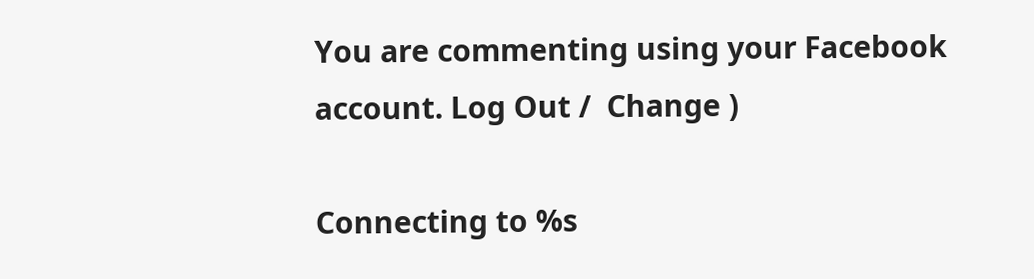You are commenting using your Facebook account. Log Out /  Change )

Connecting to %s